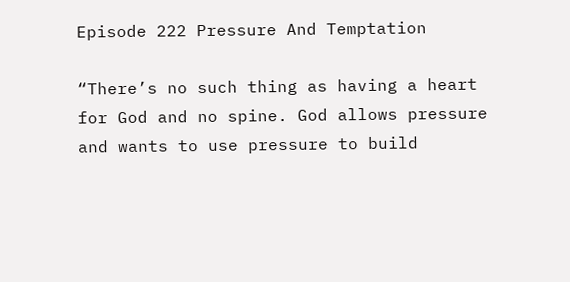Episode 222 Pressure And Temptation

“There’s no such thing as having a heart for God and no spine. God allows pressure and wants to use pressure to build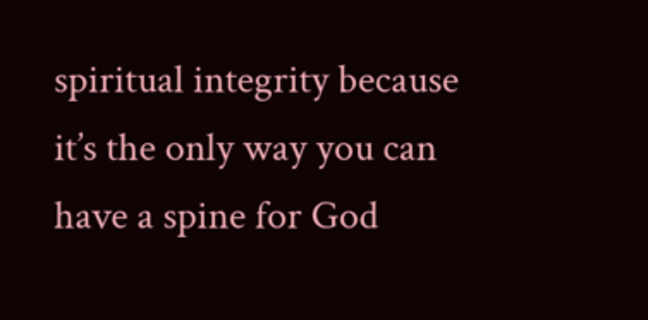spiritual integrity because it’s the only way you can have a spine for God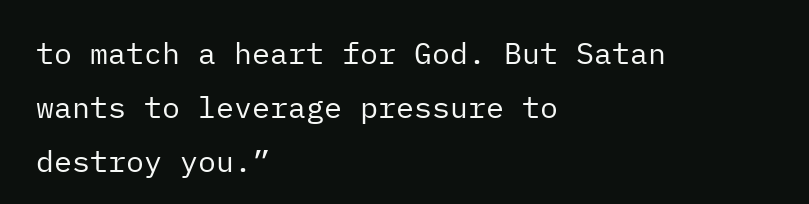to match a heart for God. But Satan wants to leverage pressure to destroy you.”